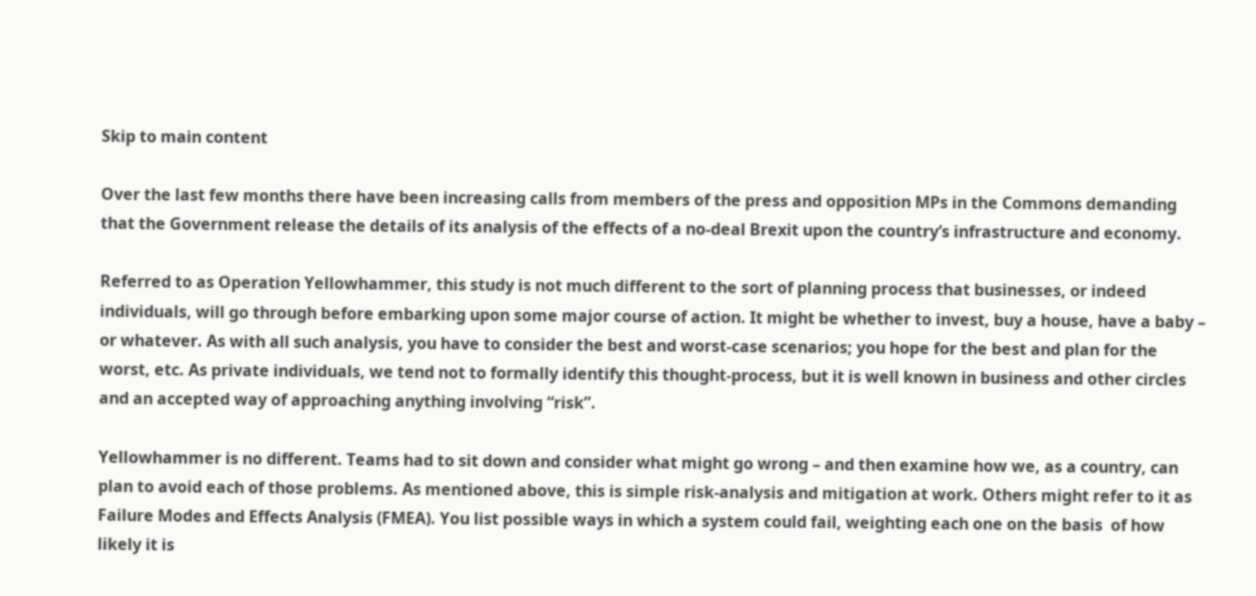Skip to main content

Over the last few months there have been increasing calls from members of the press and opposition MPs in the Commons demanding that the Government release the details of its analysis of the effects of a no-deal Brexit upon the country’s infrastructure and economy.

Referred to as Operation Yellowhammer, this study is not much different to the sort of planning process that businesses, or indeed individuals, will go through before embarking upon some major course of action. It might be whether to invest, buy a house, have a baby – or whatever. As with all such analysis, you have to consider the best and worst-case scenarios; you hope for the best and plan for the worst, etc. As private individuals, we tend not to formally identify this thought-process, but it is well known in business and other circles and an accepted way of approaching anything involving “risk”.

Yellowhammer is no different. Teams had to sit down and consider what might go wrong – and then examine how we, as a country, can plan to avoid each of those problems. As mentioned above, this is simple risk-analysis and mitigation at work. Others might refer to it as Failure Modes and Effects Analysis (FMEA). You list possible ways in which a system could fail, weighting each one on the basis  of how likely it is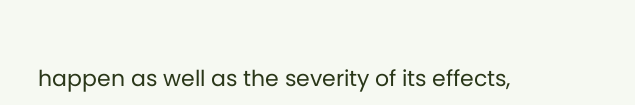happen as well as the severity of its effects,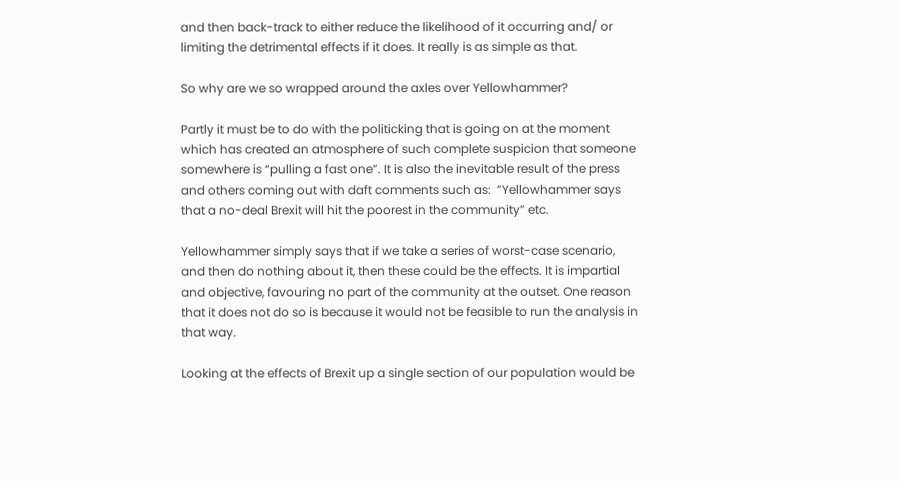and then back-track to either reduce the likelihood of it occurring and/ or limiting the detrimental effects if it does. It really is as simple as that.

So why are we so wrapped around the axles over Yellowhammer?

Partly it must be to do with the politicking that is going on at the moment which has created an atmosphere of such complete suspicion that someone somewhere is “pulling a fast one”. It is also the inevitable result of the press and others coming out with daft comments such as:  ”Yellowhammer says  that a no-deal Brexit will hit the poorest in the community” etc.

Yellowhammer simply says that if we take a series of worst-case scenario, and then do nothing about it, then these could be the effects. It is impartial and objective, favouring no part of the community at the outset. One reason that it does not do so is because it would not be feasible to run the analysis in that way.

Looking at the effects of Brexit up a single section of our population would be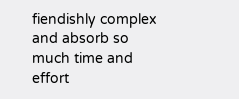fiendishly complex and absorb so much time and effort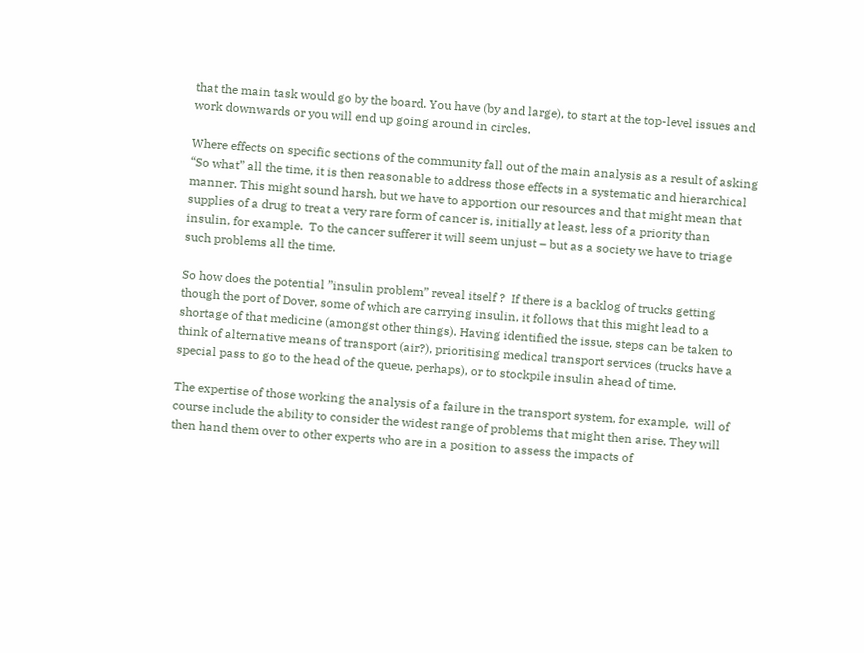that the main task would go by the board. You have (by and large), to start at the top-level issues and work downwards or you will end up going around in circles.

Where effects on specific sections of the community fall out of the main analysis as a result of asking “So what” all the time, it is then reasonable to address those effects in a systematic and hierarchical manner. This might sound harsh, but we have to apportion our resources and that might mean that supplies of a drug to treat a very rare form of cancer is, initially at least, less of a priority than insulin, for example.  To the cancer sufferer it will seem unjust – but as a society we have to triage such problems all the time.

So how does the potential ”insulin problem” reveal itself ?  If there is a backlog of trucks getting though the port of Dover, some of which are carrying insulin, it follows that this might lead to a shortage of that medicine (amongst other things). Having identified the issue, steps can be taken to think of alternative means of transport (air?), prioritising medical transport services (trucks have a special pass to go to the head of the queue, perhaps), or to stockpile insulin ahead of time.

The expertise of those working the analysis of a failure in the transport system, for example,  will of course include the ability to consider the widest range of problems that might then arise. They will then hand them over to other experts who are in a position to assess the impacts of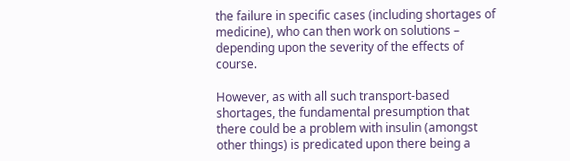the failure in specific cases (including shortages of medicine), who can then work on solutions – depending upon the severity of the effects of course.

However, as with all such transport-based shortages, the fundamental presumption that there could be a problem with insulin (amongst other things) is predicated upon there being a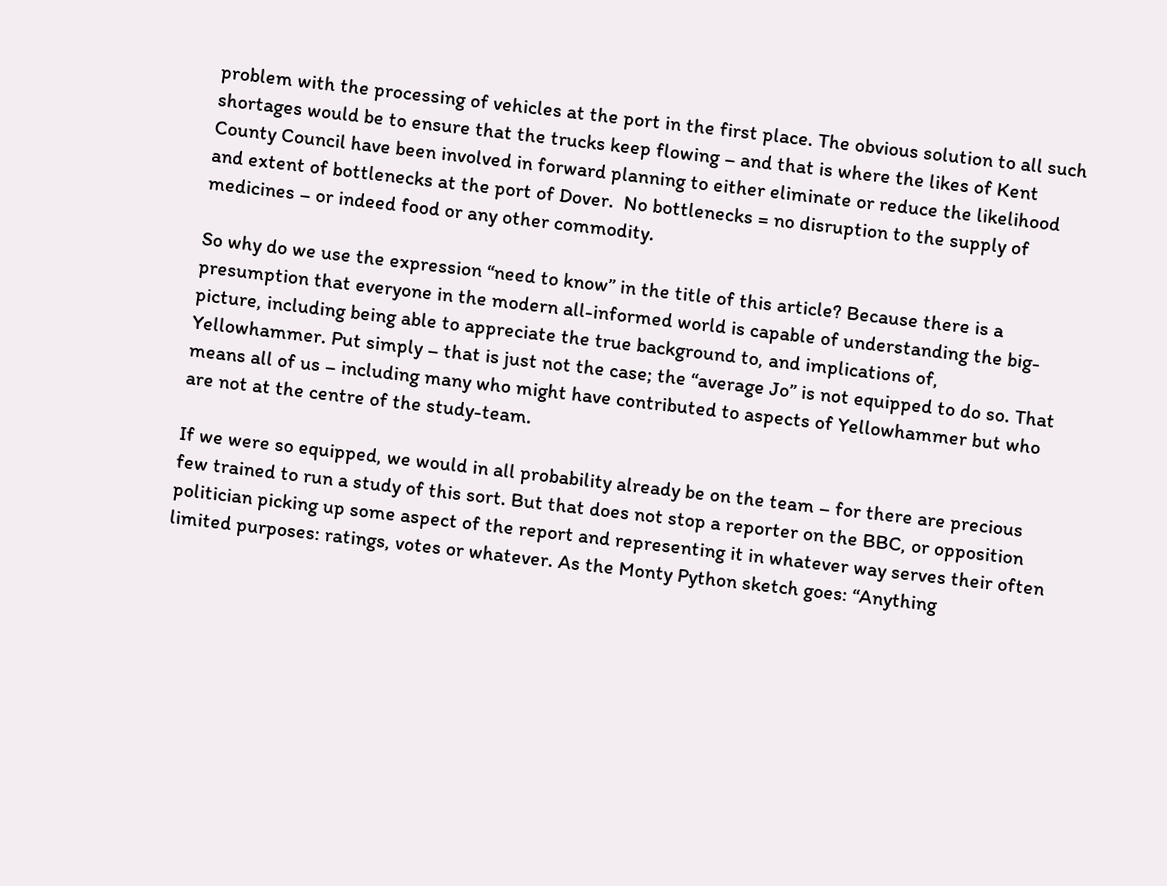problem with the processing of vehicles at the port in the first place. The obvious solution to all such shortages would be to ensure that the trucks keep flowing – and that is where the likes of Kent County Council have been involved in forward planning to either eliminate or reduce the likelihood and extent of bottlenecks at the port of Dover.  No bottlenecks = no disruption to the supply of medicines – or indeed food or any other commodity.

So why do we use the expression “need to know” in the title of this article? Because there is a presumption that everyone in the modern all-informed world is capable of understanding the big-picture, including being able to appreciate the true background to, and implications of, Yellowhammer. Put simply – that is just not the case; the “average Jo” is not equipped to do so. That means all of us – including many who might have contributed to aspects of Yellowhammer but who are not at the centre of the study-team.

If we were so equipped, we would in all probability already be on the team – for there are precious few trained to run a study of this sort. But that does not stop a reporter on the BBC, or opposition politician picking up some aspect of the report and representing it in whatever way serves their often limited purposes: ratings, votes or whatever. As the Monty Python sketch goes: “Anything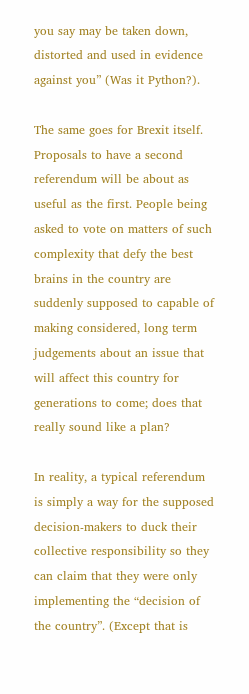you say may be taken down, distorted and used in evidence against you” (Was it Python?).

The same goes for Brexit itself. Proposals to have a second referendum will be about as useful as the first. People being asked to vote on matters of such complexity that defy the best brains in the country are suddenly supposed to capable of making considered, long term judgements about an issue that will affect this country for generations to come; does that really sound like a plan?

In reality, a typical referendum is simply a way for the supposed decision-makers to duck their collective responsibility so they can claim that they were only implementing the “decision of the country”. (Except that is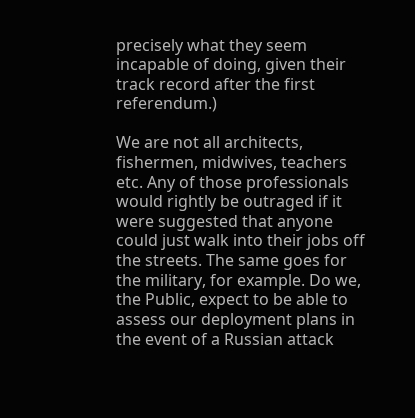precisely what they seem incapable of doing, given their track record after the first referendum.)

We are not all architects, fishermen, midwives, teachers etc. Any of those professionals would rightly be outraged if it were suggested that anyone could just walk into their jobs off the streets. The same goes for the military, for example. Do we, the Public, expect to be able to assess our deployment plans in the event of a Russian attack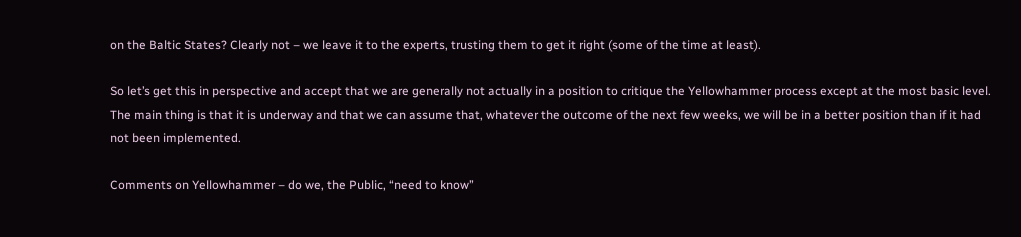on the Baltic States? Clearly not – we leave it to the experts, trusting them to get it right (some of the time at least).

So let’s get this in perspective and accept that we are generally not actually in a position to critique the Yellowhammer process except at the most basic level. The main thing is that it is underway and that we can assume that, whatever the outcome of the next few weeks, we will be in a better position than if it had not been implemented.

Comments on Yellowhammer – do we, the Public, “need to know”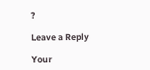?

Leave a Reply

Your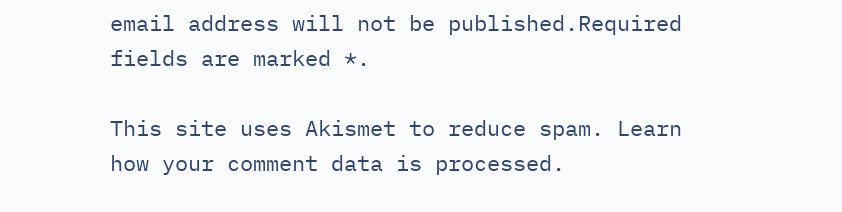email address will not be published.Required fields are marked *.

This site uses Akismet to reduce spam. Learn how your comment data is processed.